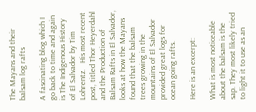The Mayans and their balsam log rafts

A fascinating blog which I go back to time and again is The Indigenous History of El Salvador by Tim Lohrentz.   His most recent post, titled Thor Heyerdahl and the Production of Balsam Rafts in El Salvador,  looks at how the Mayans found that the balsam trees growing in the mountains of El Salvador provided great logs for ocean going rafts.

Here is an excerpt:

What is most noticeable about the balsam is the sap. They most likely tried to light it to use as an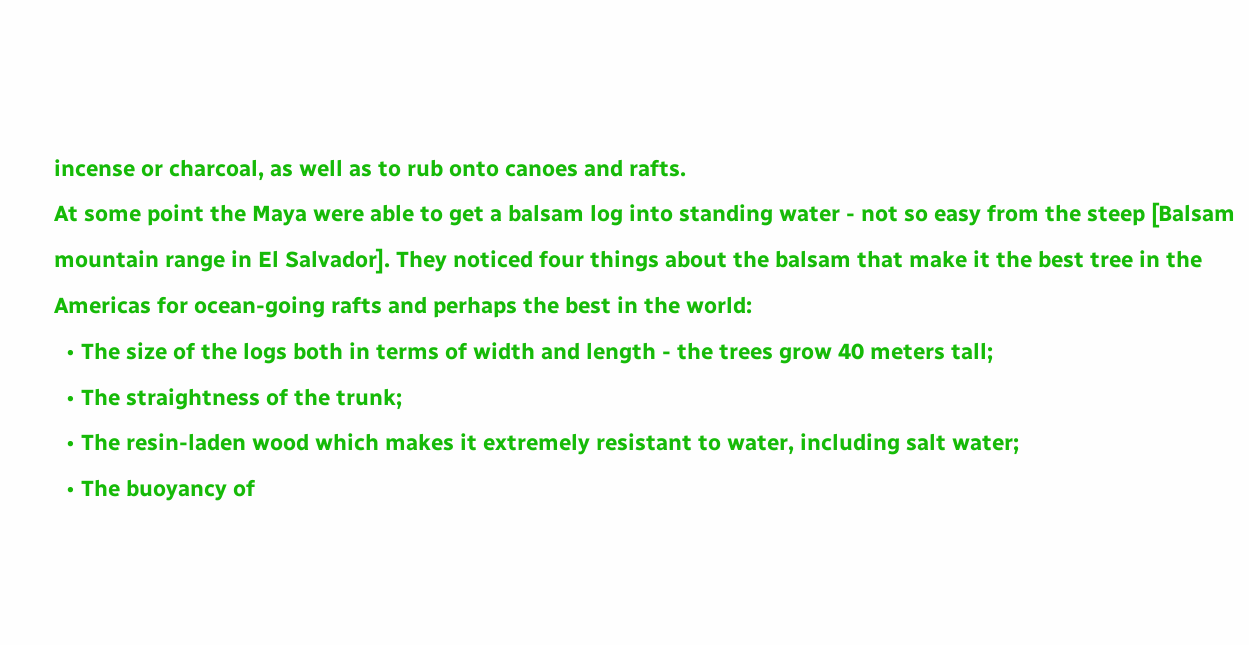incense or charcoal, as well as to rub onto canoes and rafts.
At some point the Maya were able to get a balsam log into standing water - not so easy from the steep [Balsam mountain range in El Salvador]. They noticed four things about the balsam that make it the best tree in the Americas for ocean-going rafts and perhaps the best in the world:
  • The size of the logs both in terms of width and length - the trees grow 40 meters tall;
  • The straightness of the trunk;
  • The resin-laden wood which makes it extremely resistant to water, including salt water;
  • The buoyancy of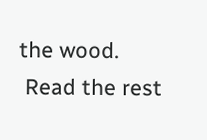the wood.
 Read the rest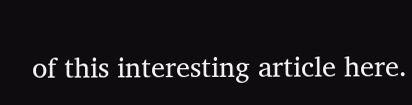of this interesting article here.